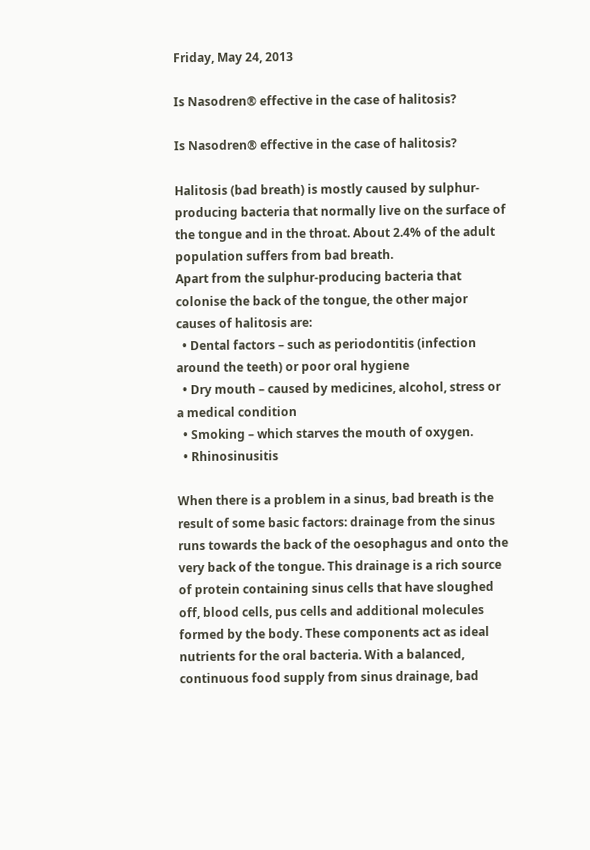Friday, May 24, 2013

Is Nasodren® effective in the case of halitosis?

Is Nasodren® effective in the case of halitosis?

Halitosis (bad breath) is mostly caused by sulphur-producing bacteria that normally live on the surface of the tongue and in the throat. About 2.4% of the adult population suffers from bad breath.
Apart from the sulphur-producing bacteria that colonise the back of the tongue, the other major causes of halitosis are:
  • Dental factors – such as periodontitis (infection around the teeth) or poor oral hygiene
  • Dry mouth – caused by medicines, alcohol, stress or a medical condition
  • Smoking – which starves the mouth of oxygen.
  • Rhinosinusitis

When there is a problem in a sinus, bad breath is the result of some basic factors: drainage from the sinus runs towards the back of the oesophagus and onto the very back of the tongue. This drainage is a rich source of protein containing sinus cells that have sloughed off, blood cells, pus cells and additional molecules formed by the body. These components act as ideal nutrients for the oral bacteria. With a balanced, continuous food supply from sinus drainage, bad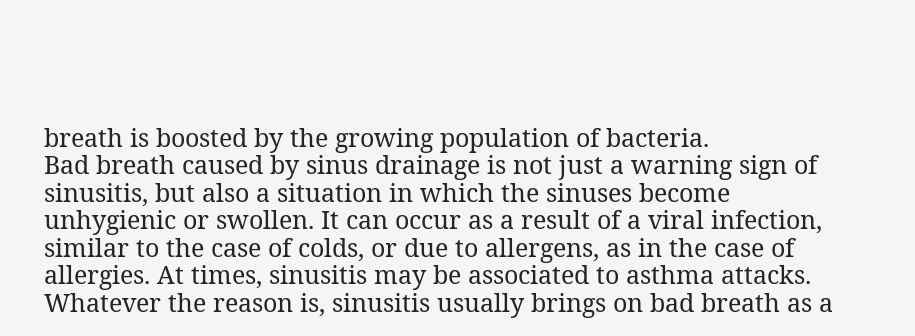breath is boosted by the growing population of bacteria.
Bad breath caused by sinus drainage is not just a warning sign of sinusitis, but also a situation in which the sinuses become unhygienic or swollen. It can occur as a result of a viral infection, similar to the case of colds, or due to allergens, as in the case of allergies. At times, sinusitis may be associated to asthma attacks. Whatever the reason is, sinusitis usually brings on bad breath as a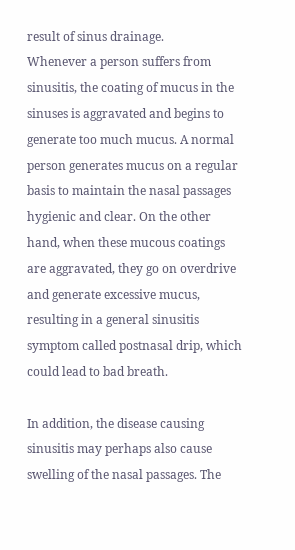result of sinus drainage.
Whenever a person suffers from sinusitis, the coating of mucus in the sinuses is aggravated and begins to generate too much mucus. A normal person generates mucus on a regular basis to maintain the nasal passages hygienic and clear. On the other hand, when these mucous coatings are aggravated, they go on overdrive and generate excessive mucus, resulting in a general sinusitis symptom called postnasal drip, which could lead to bad breath.

In addition, the disease causing sinusitis may perhaps also cause swelling of the nasal passages. The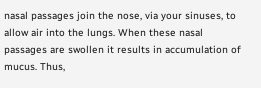nasal passages join the nose, via your sinuses, to allow air into the lungs. When these nasal passages are swollen it results in accumulation of mucus. Thus,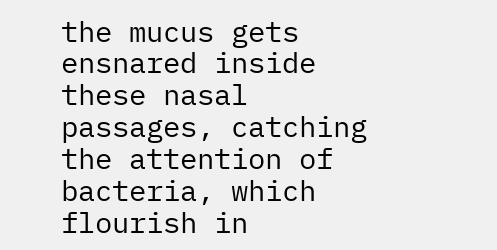the mucus gets ensnared inside these nasal passages, catching the attention of bacteria, which flourish in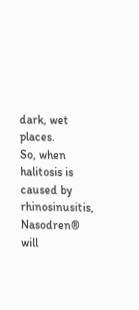dark, wet places.
So, when halitosis is caused by rhinosinusitis, Nasodren® will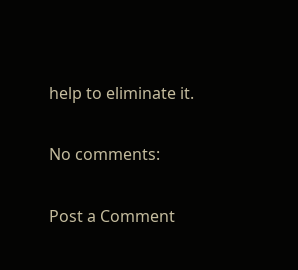help to eliminate it.

No comments:

Post a Comment